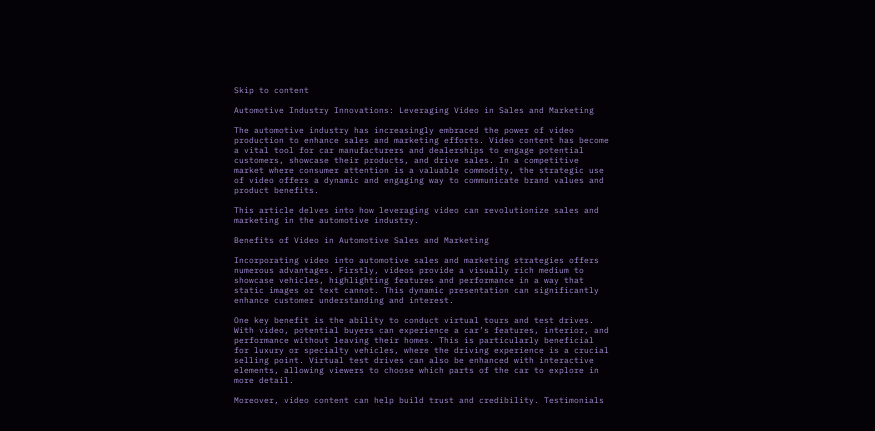Skip to content

Automotive Industry Innovations: Leveraging Video in Sales and Marketing

The automotive industry has increasingly embraced the power of video production to enhance sales and marketing efforts. Video content has become a vital tool for car manufacturers and dealerships to engage potential customers, showcase their products, and drive sales. In a competitive market where consumer attention is a valuable commodity, the strategic use of video offers a dynamic and engaging way to communicate brand values and product benefits.

This article delves into how leveraging video can revolutionize sales and marketing in the automotive industry.

Benefits of Video in Automotive Sales and Marketing

Incorporating video into automotive sales and marketing strategies offers numerous advantages. Firstly, videos provide a visually rich medium to showcase vehicles, highlighting features and performance in a way that static images or text cannot. This dynamic presentation can significantly enhance customer understanding and interest.

One key benefit is the ability to conduct virtual tours and test drives. With video, potential buyers can experience a car’s features, interior, and performance without leaving their homes. This is particularly beneficial for luxury or specialty vehicles, where the driving experience is a crucial selling point. Virtual test drives can also be enhanced with interactive elements, allowing viewers to choose which parts of the car to explore in more detail.

Moreover, video content can help build trust and credibility. Testimonials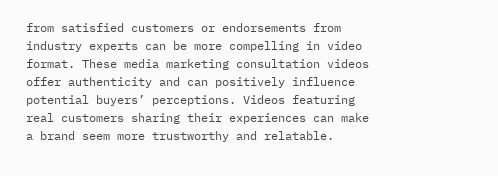from satisfied customers or endorsements from industry experts can be more compelling in video format. These media marketing consultation videos offer authenticity and can positively influence potential buyers’ perceptions. Videos featuring real customers sharing their experiences can make a brand seem more trustworthy and relatable.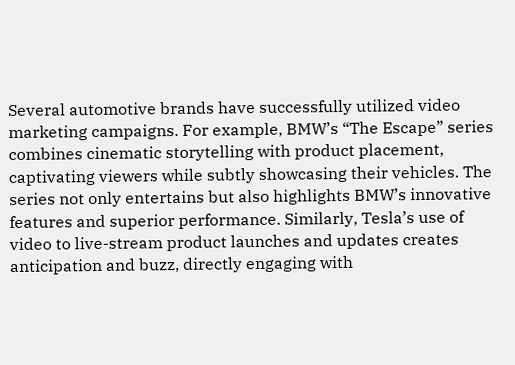Several automotive brands have successfully utilized video marketing campaigns. For example, BMW’s “The Escape” series combines cinematic storytelling with product placement, captivating viewers while subtly showcasing their vehicles. The series not only entertains but also highlights BMW’s innovative features and superior performance. Similarly, Tesla’s use of video to live-stream product launches and updates creates anticipation and buzz, directly engaging with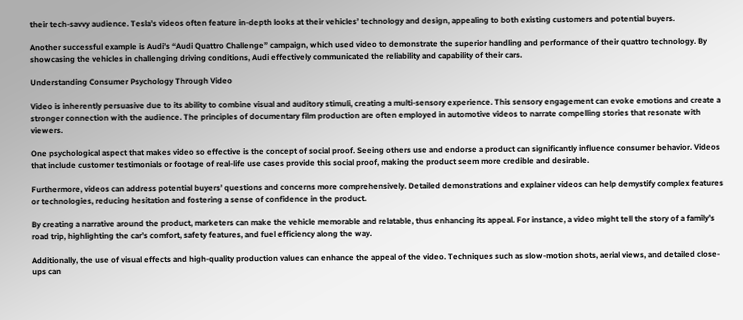their tech-savvy audience. Tesla’s videos often feature in-depth looks at their vehicles’ technology and design, appealing to both existing customers and potential buyers.

Another successful example is Audi’s “Audi Quattro Challenge” campaign, which used video to demonstrate the superior handling and performance of their quattro technology. By showcasing the vehicles in challenging driving conditions, Audi effectively communicated the reliability and capability of their cars.

Understanding Consumer Psychology Through Video

Video is inherently persuasive due to its ability to combine visual and auditory stimuli, creating a multi-sensory experience. This sensory engagement can evoke emotions and create a stronger connection with the audience. The principles of documentary film production are often employed in automotive videos to narrate compelling stories that resonate with viewers.

One psychological aspect that makes video so effective is the concept of social proof. Seeing others use and endorse a product can significantly influence consumer behavior. Videos that include customer testimonials or footage of real-life use cases provide this social proof, making the product seem more credible and desirable.

Furthermore, videos can address potential buyers’ questions and concerns more comprehensively. Detailed demonstrations and explainer videos can help demystify complex features or technologies, reducing hesitation and fostering a sense of confidence in the product.

By creating a narrative around the product, marketers can make the vehicle memorable and relatable, thus enhancing its appeal. For instance, a video might tell the story of a family’s road trip, highlighting the car’s comfort, safety features, and fuel efficiency along the way.

Additionally, the use of visual effects and high-quality production values can enhance the appeal of the video. Techniques such as slow-motion shots, aerial views, and detailed close-ups can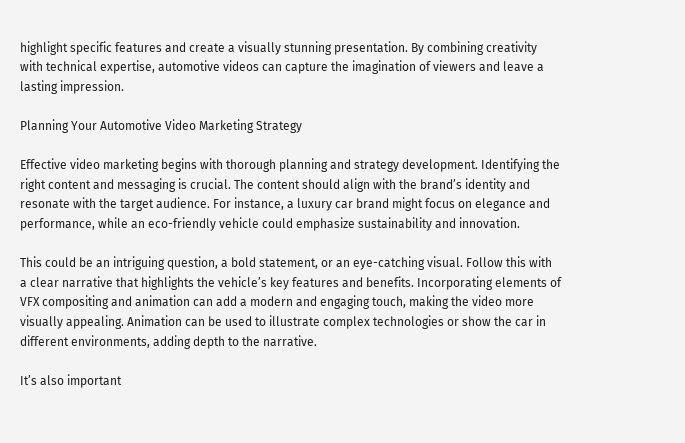highlight specific features and create a visually stunning presentation. By combining creativity with technical expertise, automotive videos can capture the imagination of viewers and leave a lasting impression.

Planning Your Automotive Video Marketing Strategy

Effective video marketing begins with thorough planning and strategy development. Identifying the right content and messaging is crucial. The content should align with the brand’s identity and resonate with the target audience. For instance, a luxury car brand might focus on elegance and performance, while an eco-friendly vehicle could emphasize sustainability and innovation.

This could be an intriguing question, a bold statement, or an eye-catching visual. Follow this with a clear narrative that highlights the vehicle’s key features and benefits. Incorporating elements of VFX compositing and animation can add a modern and engaging touch, making the video more visually appealing. Animation can be used to illustrate complex technologies or show the car in different environments, adding depth to the narrative.

It’s also important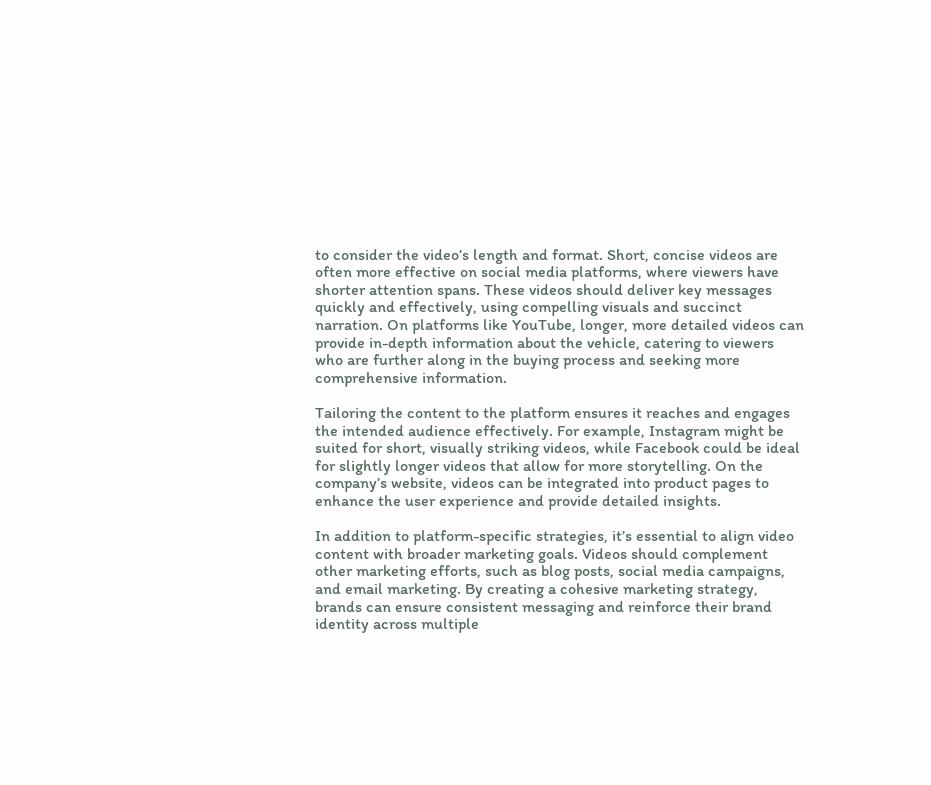to consider the video’s length and format. Short, concise videos are often more effective on social media platforms, where viewers have shorter attention spans. These videos should deliver key messages quickly and effectively, using compelling visuals and succinct narration. On platforms like YouTube, longer, more detailed videos can provide in-depth information about the vehicle, catering to viewers who are further along in the buying process and seeking more comprehensive information.

Tailoring the content to the platform ensures it reaches and engages the intended audience effectively. For example, Instagram might be suited for short, visually striking videos, while Facebook could be ideal for slightly longer videos that allow for more storytelling. On the company’s website, videos can be integrated into product pages to enhance the user experience and provide detailed insights.

In addition to platform-specific strategies, it’s essential to align video content with broader marketing goals. Videos should complement other marketing efforts, such as blog posts, social media campaigns, and email marketing. By creating a cohesive marketing strategy, brands can ensure consistent messaging and reinforce their brand identity across multiple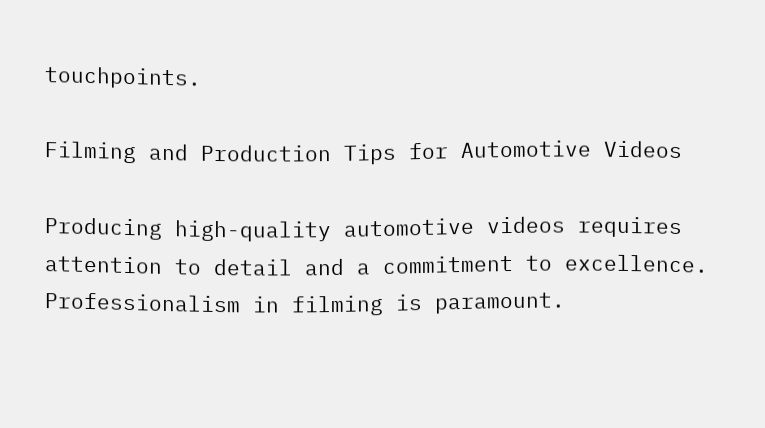touchpoints.

Filming and Production Tips for Automotive Videos

Producing high-quality automotive videos requires attention to detail and a commitment to excellence. Professionalism in filming is paramount.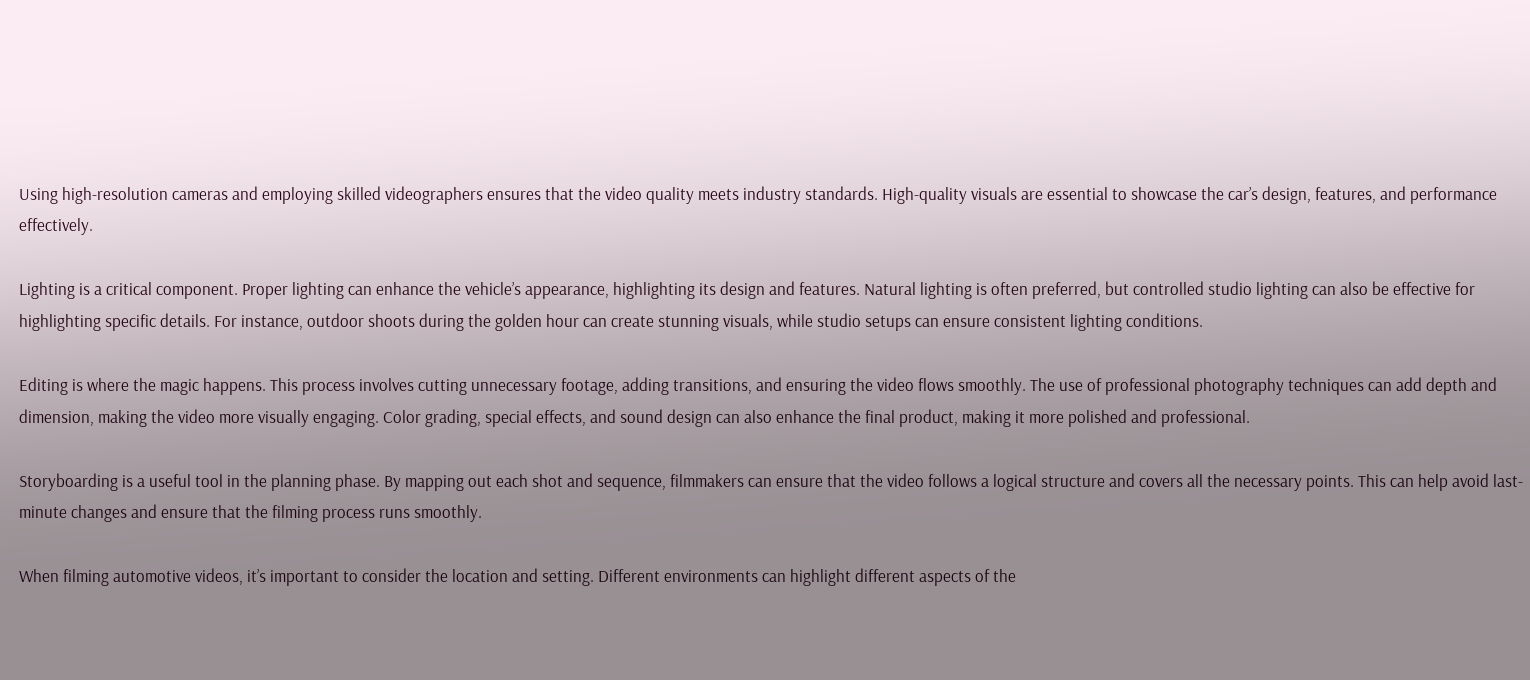Using high-resolution cameras and employing skilled videographers ensures that the video quality meets industry standards. High-quality visuals are essential to showcase the car’s design, features, and performance effectively.

Lighting is a critical component. Proper lighting can enhance the vehicle’s appearance, highlighting its design and features. Natural lighting is often preferred, but controlled studio lighting can also be effective for highlighting specific details. For instance, outdoor shoots during the golden hour can create stunning visuals, while studio setups can ensure consistent lighting conditions.

Editing is where the magic happens. This process involves cutting unnecessary footage, adding transitions, and ensuring the video flows smoothly. The use of professional photography techniques can add depth and dimension, making the video more visually engaging. Color grading, special effects, and sound design can also enhance the final product, making it more polished and professional.

Storyboarding is a useful tool in the planning phase. By mapping out each shot and sequence, filmmakers can ensure that the video follows a logical structure and covers all the necessary points. This can help avoid last-minute changes and ensure that the filming process runs smoothly.

When filming automotive videos, it’s important to consider the location and setting. Different environments can highlight different aspects of the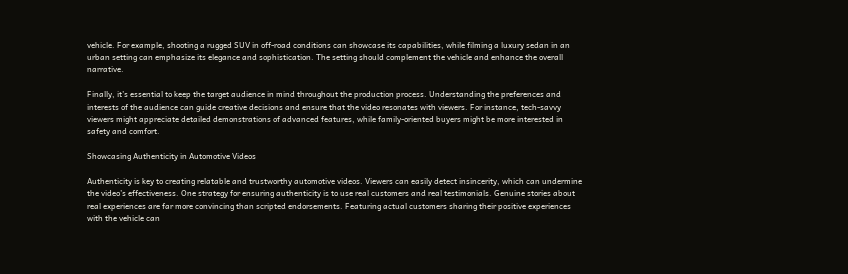vehicle. For example, shooting a rugged SUV in off-road conditions can showcase its capabilities, while filming a luxury sedan in an urban setting can emphasize its elegance and sophistication. The setting should complement the vehicle and enhance the overall narrative.

Finally, it’s essential to keep the target audience in mind throughout the production process. Understanding the preferences and interests of the audience can guide creative decisions and ensure that the video resonates with viewers. For instance, tech-savvy viewers might appreciate detailed demonstrations of advanced features, while family-oriented buyers might be more interested in safety and comfort.

Showcasing Authenticity in Automotive Videos

Authenticity is key to creating relatable and trustworthy automotive videos. Viewers can easily detect insincerity, which can undermine the video’s effectiveness. One strategy for ensuring authenticity is to use real customers and real testimonials. Genuine stories about real experiences are far more convincing than scripted endorsements. Featuring actual customers sharing their positive experiences with the vehicle can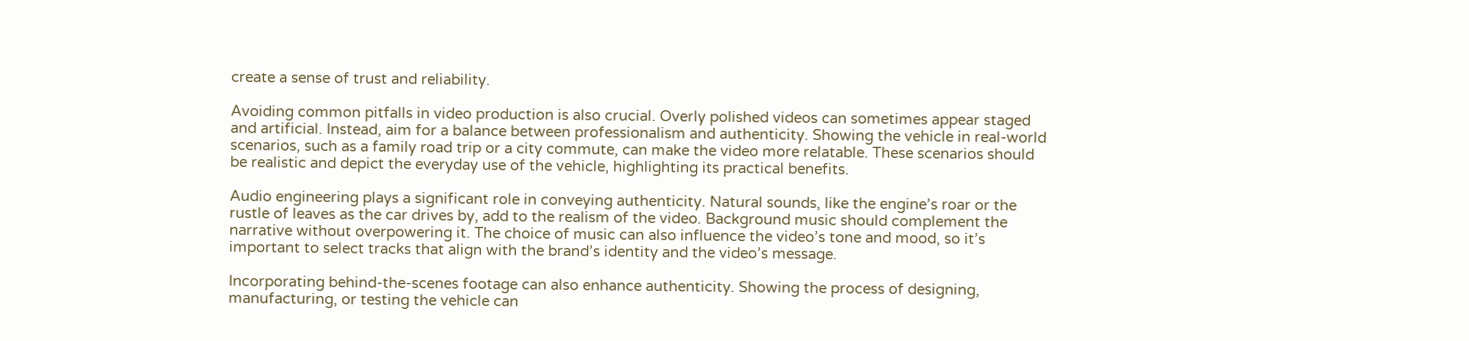create a sense of trust and reliability.

Avoiding common pitfalls in video production is also crucial. Overly polished videos can sometimes appear staged and artificial. Instead, aim for a balance between professionalism and authenticity. Showing the vehicle in real-world scenarios, such as a family road trip or a city commute, can make the video more relatable. These scenarios should be realistic and depict the everyday use of the vehicle, highlighting its practical benefits.

Audio engineering plays a significant role in conveying authenticity. Natural sounds, like the engine’s roar or the rustle of leaves as the car drives by, add to the realism of the video. Background music should complement the narrative without overpowering it. The choice of music can also influence the video’s tone and mood, so it’s important to select tracks that align with the brand’s identity and the video’s message.

Incorporating behind-the-scenes footage can also enhance authenticity. Showing the process of designing, manufacturing, or testing the vehicle can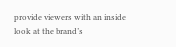provide viewers with an inside look at the brand’s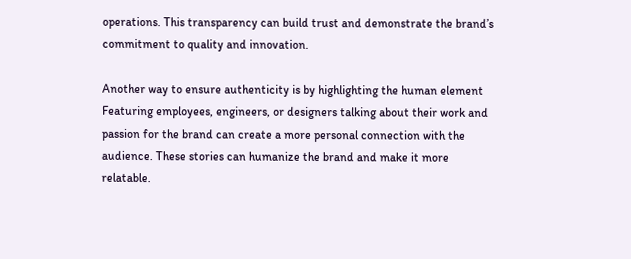operations. This transparency can build trust and demonstrate the brand’s commitment to quality and innovation.

Another way to ensure authenticity is by highlighting the human element Featuring employees, engineers, or designers talking about their work and passion for the brand can create a more personal connection with the audience. These stories can humanize the brand and make it more relatable.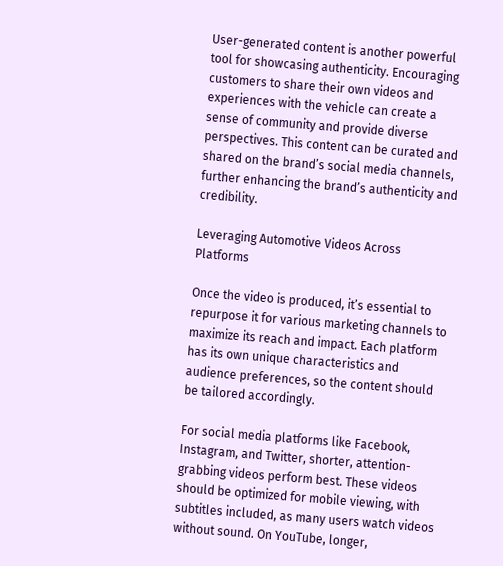User-generated content is another powerful tool for showcasing authenticity. Encouraging customers to share their own videos and experiences with the vehicle can create a sense of community and provide diverse perspectives. This content can be curated and shared on the brand’s social media channels, further enhancing the brand’s authenticity and credibility.

Leveraging Automotive Videos Across Platforms

Once the video is produced, it’s essential to repurpose it for various marketing channels to maximize its reach and impact. Each platform has its own unique characteristics and audience preferences, so the content should be tailored accordingly.

For social media platforms like Facebook, Instagram, and Twitter, shorter, attention-grabbing videos perform best. These videos should be optimized for mobile viewing, with subtitles included, as many users watch videos without sound. On YouTube, longer,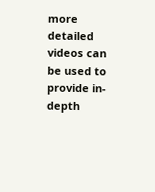more detailed videos can be used to provide in-depth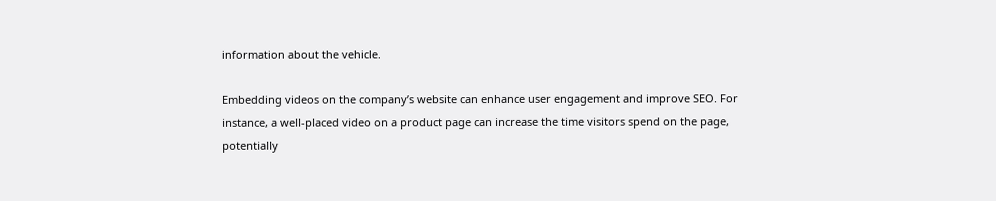information about the vehicle.

Embedding videos on the company’s website can enhance user engagement and improve SEO. For instance, a well-placed video on a product page can increase the time visitors spend on the page, potentially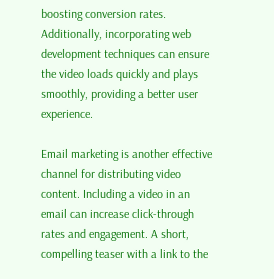boosting conversion rates. Additionally, incorporating web development techniques can ensure the video loads quickly and plays smoothly, providing a better user experience.

Email marketing is another effective channel for distributing video content. Including a video in an email can increase click-through rates and engagement. A short, compelling teaser with a link to the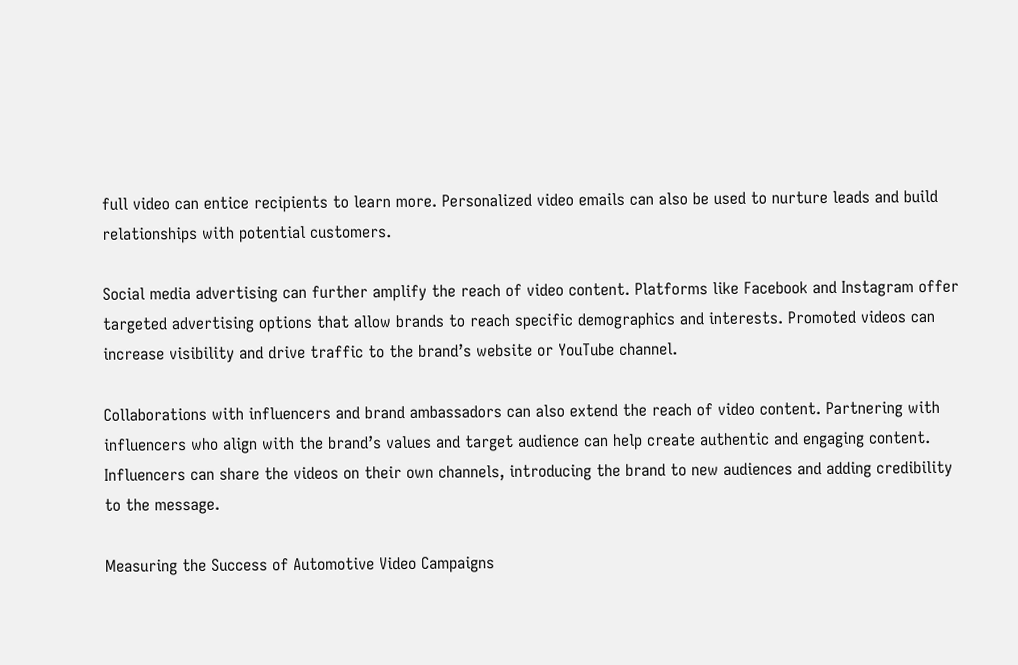full video can entice recipients to learn more. Personalized video emails can also be used to nurture leads and build relationships with potential customers.

Social media advertising can further amplify the reach of video content. Platforms like Facebook and Instagram offer targeted advertising options that allow brands to reach specific demographics and interests. Promoted videos can increase visibility and drive traffic to the brand’s website or YouTube channel.

Collaborations with influencers and brand ambassadors can also extend the reach of video content. Partnering with influencers who align with the brand’s values and target audience can help create authentic and engaging content. Influencers can share the videos on their own channels, introducing the brand to new audiences and adding credibility to the message.

Measuring the Success of Automotive Video Campaigns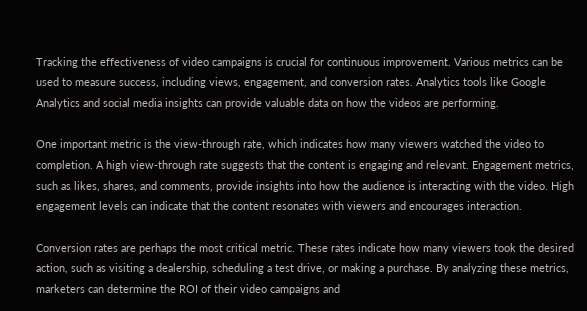Tracking the effectiveness of video campaigns is crucial for continuous improvement. Various metrics can be used to measure success, including views, engagement, and conversion rates. Analytics tools like Google Analytics and social media insights can provide valuable data on how the videos are performing.

One important metric is the view-through rate, which indicates how many viewers watched the video to completion. A high view-through rate suggests that the content is engaging and relevant. Engagement metrics, such as likes, shares, and comments, provide insights into how the audience is interacting with the video. High engagement levels can indicate that the content resonates with viewers and encourages interaction.

Conversion rates are perhaps the most critical metric. These rates indicate how many viewers took the desired action, such as visiting a dealership, scheduling a test drive, or making a purchase. By analyzing these metrics, marketers can determine the ROI of their video campaigns and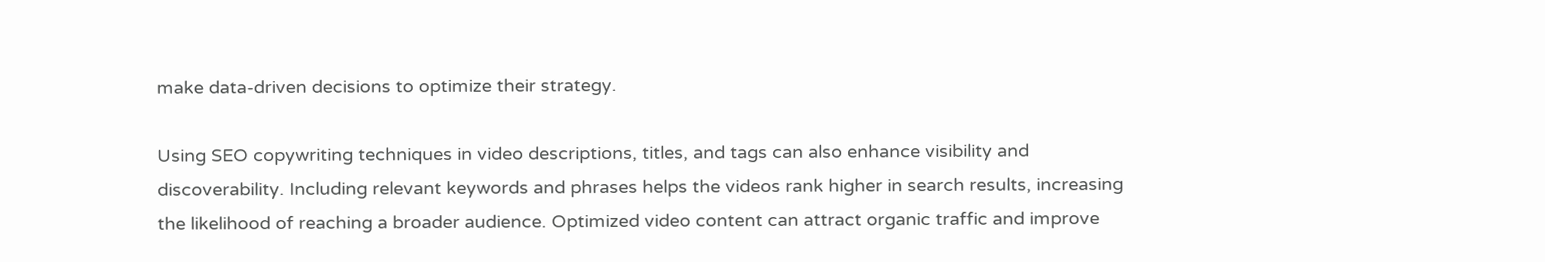make data-driven decisions to optimize their strategy.

Using SEO copywriting techniques in video descriptions, titles, and tags can also enhance visibility and discoverability. Including relevant keywords and phrases helps the videos rank higher in search results, increasing the likelihood of reaching a broader audience. Optimized video content can attract organic traffic and improve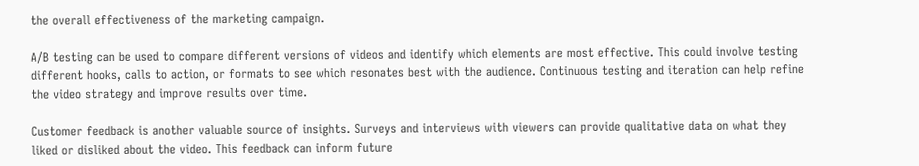the overall effectiveness of the marketing campaign.

A/B testing can be used to compare different versions of videos and identify which elements are most effective. This could involve testing different hooks, calls to action, or formats to see which resonates best with the audience. Continuous testing and iteration can help refine the video strategy and improve results over time.

Customer feedback is another valuable source of insights. Surveys and interviews with viewers can provide qualitative data on what they liked or disliked about the video. This feedback can inform future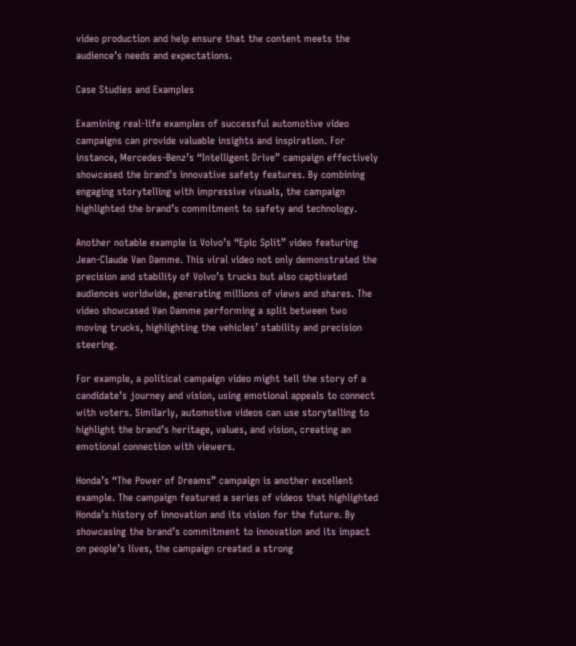video production and help ensure that the content meets the audience’s needs and expectations.

Case Studies and Examples

Examining real-life examples of successful automotive video campaigns can provide valuable insights and inspiration. For instance, Mercedes-Benz’s “Intelligent Drive” campaign effectively showcased the brand’s innovative safety features. By combining engaging storytelling with impressive visuals, the campaign highlighted the brand’s commitment to safety and technology.

Another notable example is Volvo’s “Epic Split” video featuring Jean-Claude Van Damme. This viral video not only demonstrated the precision and stability of Volvo’s trucks but also captivated audiences worldwide, generating millions of views and shares. The video showcased Van Damme performing a split between two moving trucks, highlighting the vehicles’ stability and precision steering.

For example, a political campaign video might tell the story of a candidate’s journey and vision, using emotional appeals to connect with voters. Similarly, automotive videos can use storytelling to highlight the brand’s heritage, values, and vision, creating an emotional connection with viewers.

Honda’s “The Power of Dreams” campaign is another excellent example. The campaign featured a series of videos that highlighted Honda’s history of innovation and its vision for the future. By showcasing the brand’s commitment to innovation and its impact on people’s lives, the campaign created a strong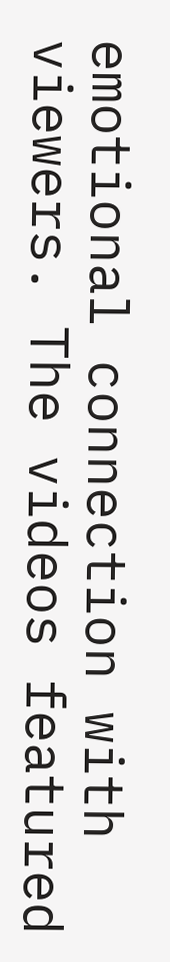emotional connection with viewers. The videos featured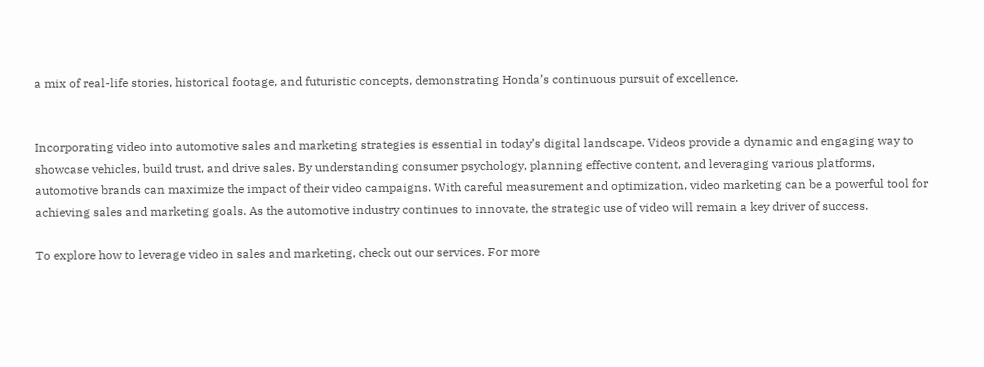a mix of real-life stories, historical footage, and futuristic concepts, demonstrating Honda’s continuous pursuit of excellence.


Incorporating video into automotive sales and marketing strategies is essential in today’s digital landscape. Videos provide a dynamic and engaging way to showcase vehicles, build trust, and drive sales. By understanding consumer psychology, planning effective content, and leveraging various platforms, automotive brands can maximize the impact of their video campaigns. With careful measurement and optimization, video marketing can be a powerful tool for achieving sales and marketing goals. As the automotive industry continues to innovate, the strategic use of video will remain a key driver of success.

To explore how to leverage video in sales and marketing, check out our services. For more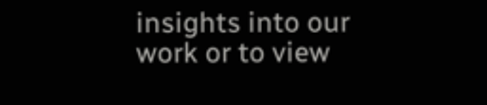insights into our work or to view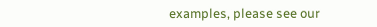examples, please see our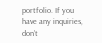portfolio. If you have any inquiries, don’t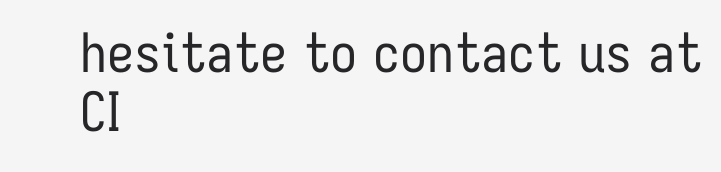hesitate to contact us at CI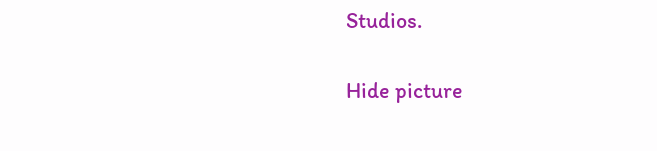Studios.

Hide picture